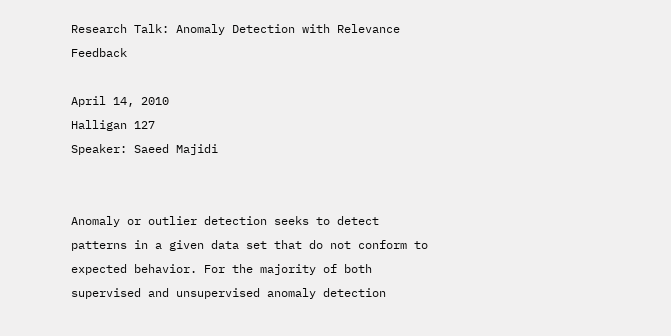Research Talk: Anomaly Detection with Relevance Feedback

April 14, 2010
Halligan 127
Speaker: Saeed Majidi


Anomaly or outlier detection seeks to detect patterns in a given data set that do not conform to expected behavior. For the majority of both supervised and unsupervised anomaly detection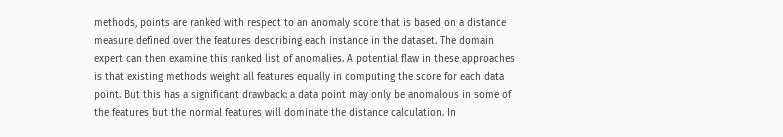methods, points are ranked with respect to an anomaly score that is based on a distance measure defined over the features describing each instance in the dataset. The domain expert can then examine this ranked list of anomalies. A potential flaw in these approaches is that existing methods weight all features equally in computing the score for each data point. But this has a significant drawback: a data point may only be anomalous in some of the features but the normal features will dominate the distance calculation. In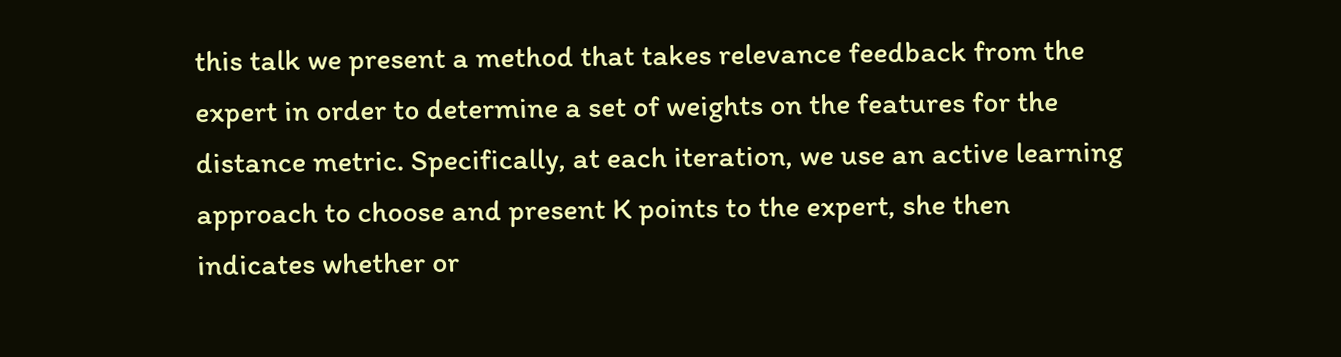this talk we present a method that takes relevance feedback from the expert in order to determine a set of weights on the features for the distance metric. Specifically, at each iteration, we use an active learning approach to choose and present K points to the expert, she then indicates whether or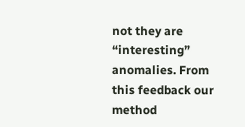not they are “interesting” anomalies. From this feedback our method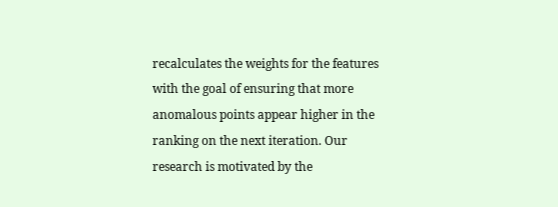recalculates the weights for the features with the goal of ensuring that more anomalous points appear higher in the ranking on the next iteration. Our research is motivated by the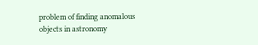problem of finding anomalous objects in astronomy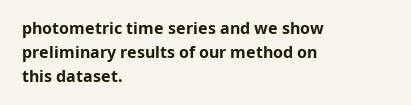photometric time series and we show preliminary results of our method on this dataset.